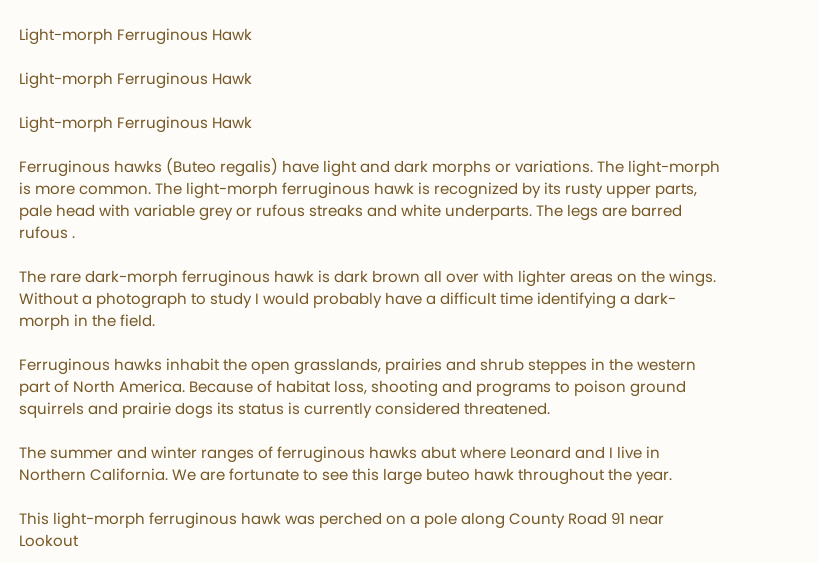Light-morph Ferruginous Hawk

Light-morph Ferruginous Hawk

Light-morph Ferruginous Hawk

Ferruginous hawks (Buteo regalis) have light and dark morphs or variations. The light-morph is more common. The light-morph ferruginous hawk is recognized by its rusty upper parts, pale head with variable grey or rufous streaks and white underparts. The legs are barred rufous .

The rare dark-morph ferruginous hawk is dark brown all over with lighter areas on the wings. Without a photograph to study I would probably have a difficult time identifying a dark-morph in the field.

Ferruginous hawks inhabit the open grasslands, prairies and shrub steppes in the western part of North America. Because of habitat loss, shooting and programs to poison ground squirrels and prairie dogs its status is currently considered threatened.

The summer and winter ranges of ferruginous hawks abut where Leonard and I live in Northern California. We are fortunate to see this large buteo hawk throughout the year.

This light-morph ferruginous hawk was perched on a pole along County Road 91 near Lookout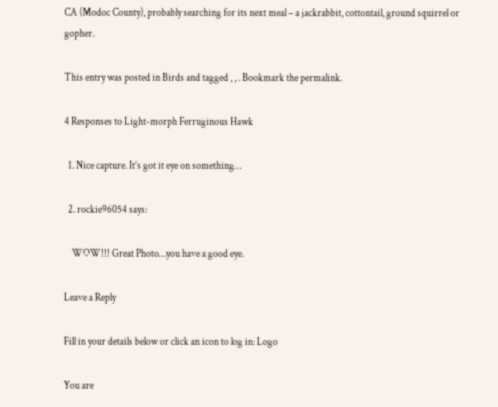CA (Modoc County), probably searching for its next meal – a jackrabbit, cottontail, ground squirrel or gopher.

This entry was posted in Birds and tagged , , . Bookmark the permalink.

4 Responses to Light-morph Ferruginous Hawk

  1. Nice capture. It’s got it eye on something…

  2. rockie96054 says:

    WOW!!! Great Photo…you have a good eye.

Leave a Reply

Fill in your details below or click an icon to log in: Logo

You are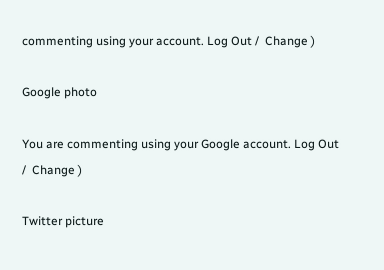commenting using your account. Log Out /  Change )

Google photo

You are commenting using your Google account. Log Out /  Change )

Twitter picture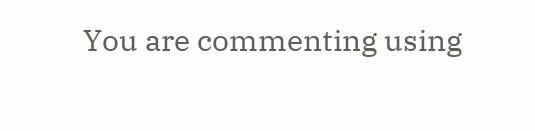You are commenting using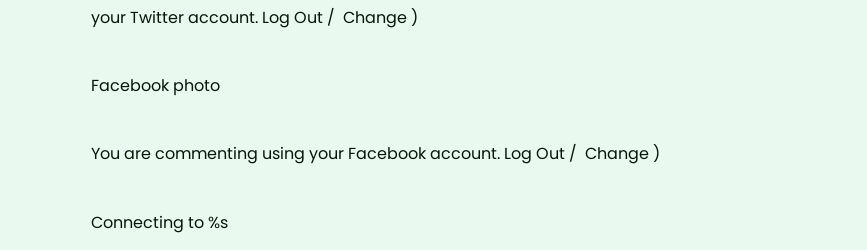your Twitter account. Log Out /  Change )

Facebook photo

You are commenting using your Facebook account. Log Out /  Change )

Connecting to %s